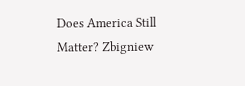Does America Still Matter? Zbigniew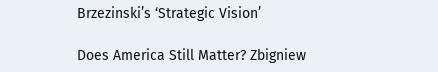Brzezinski’s ‘Strategic Vision’

Does America Still Matter? Zbigniew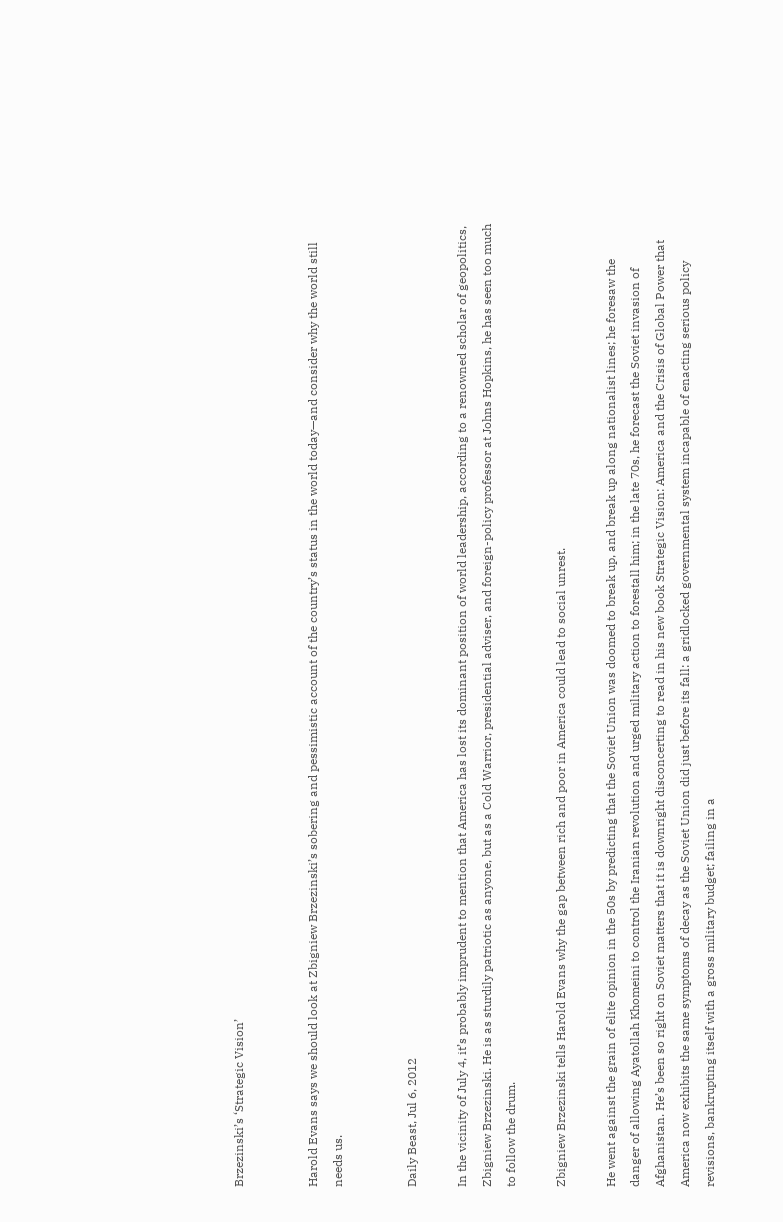Brzezinski’s ‘Strategic Vision’


Harold Evans says we should look at Zbigniew Brzezinski’s sobering and pessimistic account of the country’s status in the world today—and consider why the world still needs us.


Daily Beast, Jul 6, 2012

In the vicinity of July 4, it’s probably imprudent to mention that America has lost its dominant position of world leadership, according to a renowned scholar of geopolitics, Zbigniew Brzezinski. He is as sturdily patriotic as anyone, but as a Cold Warrior, presidential adviser, and foreign-policy professor at Johns Hopkins, he has seen too much to follow the drum.

Zbigniew Brzezinski tells Harold Evans why the gap between rich and poor in America could lead to social unrest.

He went against the grain of elite opinion in the 50s by predicting that the Soviet Union was doomed to break up, and break up along nationalist lines; he foresaw the danger of allowing Ayatollah Khomeini to control the Iranian revolution and urged military action to forestall him; in the late 70s, he forecast the Soviet invasion of Afghanistan. He’s been so right on Soviet matters that it is downright disconcerting to read in his new book Strategic Vision: America and the Crisis of Global Power that America now exhibits the same symptoms of decay as the Soviet Union did just before its fall: a gridlocked governmental system incapable of enacting serious policy revisions, bankrupting itself with a gross military budget; failing in a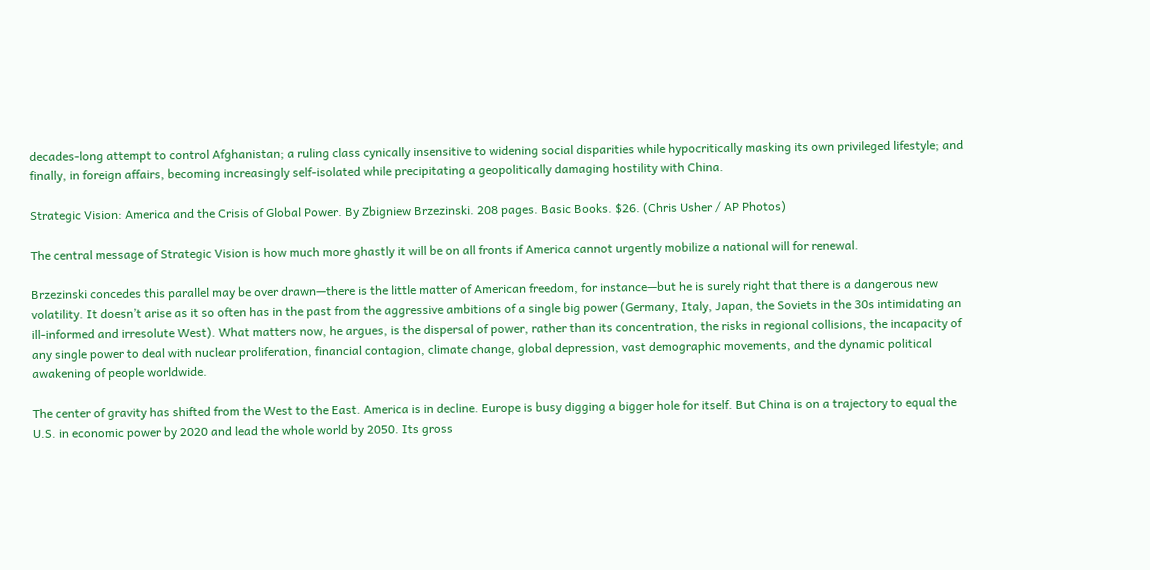decades-long attempt to control Afghanistan; a ruling class cynically insensitive to widening social disparities while hypocritically masking its own privileged lifestyle; and finally, in foreign affairs, becoming increasingly self-isolated while precipitating a geopolitically damaging hostility with China.

Strategic Vision: America and the Crisis of Global Power. By Zbigniew Brzezinski. 208 pages. Basic Books. $26. (Chris Usher / AP Photos)

The central message of Strategic Vision is how much more ghastly it will be on all fronts if America cannot urgently mobilize a national will for renewal.

Brzezinski concedes this parallel may be over drawn—there is the little matter of American freedom, for instance—but he is surely right that there is a dangerous new volatility. It doesn’t arise as it so often has in the past from the aggressive ambitions of a single big power (Germany, Italy, Japan, the Soviets in the 30s intimidating an ill-informed and irresolute West). What matters now, he argues, is the dispersal of power, rather than its concentration, the risks in regional collisions, the incapacity of any single power to deal with nuclear proliferation, financial contagion, climate change, global depression, vast demographic movements, and the dynamic political awakening of people worldwide.

The center of gravity has shifted from the West to the East. America is in decline. Europe is busy digging a bigger hole for itself. But China is on a trajectory to equal the U.S. in economic power by 2020 and lead the whole world by 2050. Its gross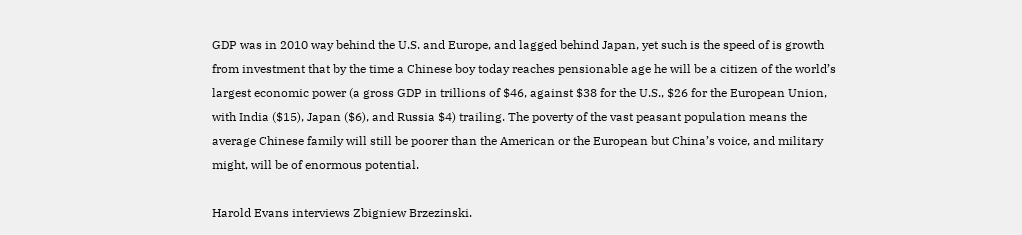GDP was in 2010 way behind the U.S. and Europe, and lagged behind Japan, yet such is the speed of is growth from investment that by the time a Chinese boy today reaches pensionable age he will be a citizen of the world’s largest economic power (a gross GDP in trillions of $46, against $38 for the U.S., $26 for the European Union, with India ($15), Japan ($6), and Russia $4) trailing. The poverty of the vast peasant population means the average Chinese family will still be poorer than the American or the European but China’s voice, and military might, will be of enormous potential.

Harold Evans interviews Zbigniew Brzezinski.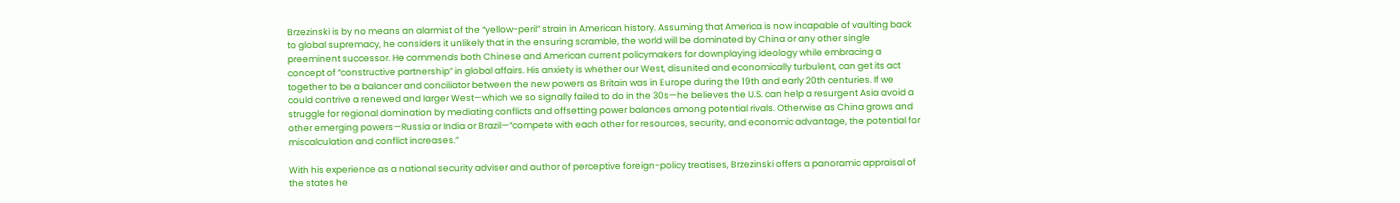Brzezinski is by no means an alarmist of the “yellow-peril” strain in American history. Assuming that America is now incapable of vaulting back to global supremacy, he considers it unlikely that in the ensuring scramble, the world will be dominated by China or any other single preeminent successor. He commends both Chinese and American current policymakers for downplaying ideology while embracing a concept of “constructive partnership” in global affairs. His anxiety is whether our West, disunited and economically turbulent, can get its act together to be a balancer and conciliator between the new powers as Britain was in Europe during the 19th and early 20th centuries. If we could contrive a renewed and larger West—which we so signally failed to do in the 30s—he believes the U.S. can help a resurgent Asia avoid a struggle for regional domination by mediating conflicts and offsetting power balances among potential rivals. Otherwise as China grows and other emerging powers—Russia or India or Brazil—“compete with each other for resources, security, and economic advantage, the potential for miscalculation and conflict increases.”

With his experience as a national security adviser and author of perceptive foreign-policy treatises, Brzezinski offers a panoramic appraisal of the states he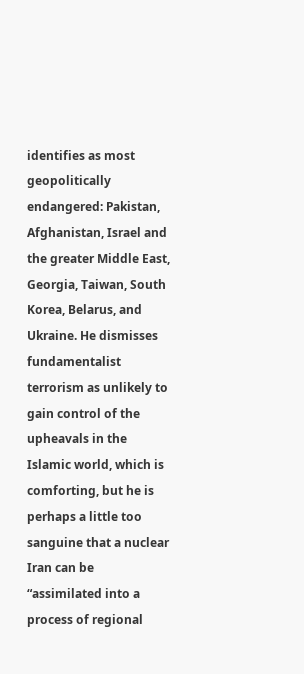identifies as most geopolitically endangered: Pakistan, Afghanistan, Israel and the greater Middle East, Georgia, Taiwan, South Korea, Belarus, and Ukraine. He dismisses fundamentalist terrorism as unlikely to gain control of the upheavals in the Islamic world, which is comforting, but he is perhaps a little too sanguine that a nuclear Iran can be “assimilated into a process of regional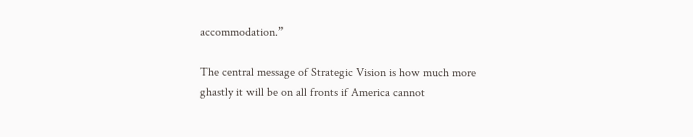accommodation.”

The central message of Strategic Vision is how much more ghastly it will be on all fronts if America cannot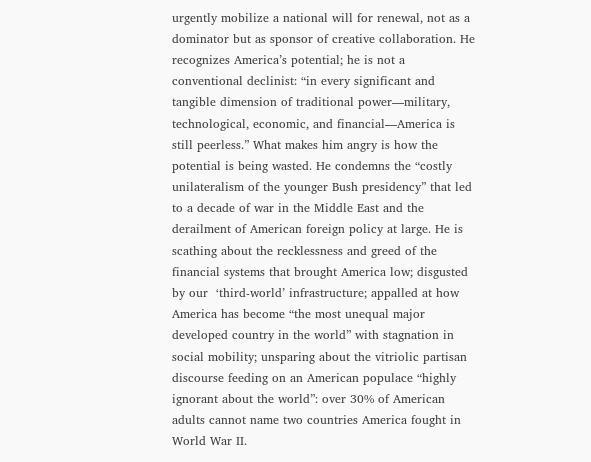urgently mobilize a national will for renewal, not as a dominator but as sponsor of creative collaboration. He recognizes America’s potential; he is not a conventional declinist: “in every significant and tangible dimension of traditional power—military, technological, economic, and financial—America is still peerless.” What makes him angry is how the potential is being wasted. He condemns the “costly unilateralism of the younger Bush presidency” that led to a decade of war in the Middle East and the derailment of American foreign policy at large. He is scathing about the recklessness and greed of the financial systems that brought America low; disgusted by our  ‘third-world’ infrastructure; appalled at how America has become “the most unequal major developed country in the world” with stagnation in social mobility; unsparing about the vitriolic partisan discourse feeding on an American populace “highly ignorant about the world”: over 30% of American adults cannot name two countries America fought in World War II.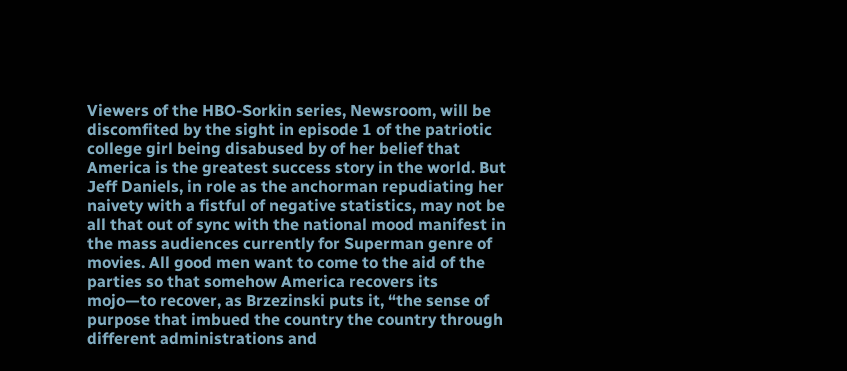Viewers of the HBO-Sorkin series, Newsroom, will be discomfited by the sight in episode 1 of the patriotic college girl being disabused by of her belief that America is the greatest success story in the world. But Jeff Daniels, in role as the anchorman repudiating her naivety with a fistful of negative statistics, may not be all that out of sync with the national mood manifest in the mass audiences currently for Superman genre of movies. All good men want to come to the aid of the parties so that somehow America recovers its mojo—to recover, as Brzezinski puts it, “the sense of purpose that imbued the country the country through different administrations and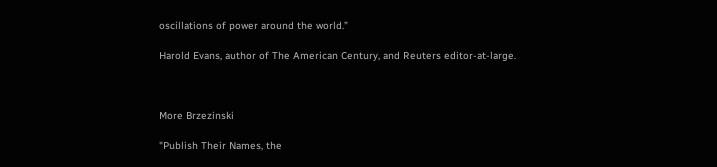oscillations of power around the world.”

Harold Evans, author of The American Century, and Reuters editor-at-large.



More Brzezinski

"Publish Their Names, the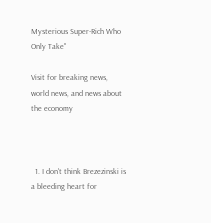Mysterious Super-Rich Who Only Take"

Visit for breaking news, world news, and news about the economy



  1. I don't think Brezezinski is a bleeding heart for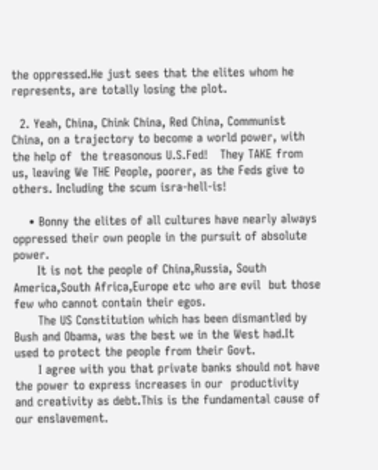the oppressed.He just sees that the elites whom he represents, are totally losing the plot.

  2. Yeah, China, Chink China, Red China, Communist China, on a trajectory to become a world power, with the help of  the treasonous U.S.Fed!   They TAKE from us, leaving We THE People, poorer, as the Feds give to others. Including the scum isra-hell-is!

    • Bonny the elites of all cultures have nearly always oppressed their own people in the pursuit of absolute power.
      It is not the people of China,Russia, South America,South Africa,Europe etc who are evil  but those few who cannot contain their egos.
      The US Constitution which has been dismantled by Bush and Obama, was the best we in the West had.It used to protect the people from their Govt.
      I agree with you that private banks should not have the power to express increases in our  productivity  and creativity as debt.This is the fundamental cause of our enslavement.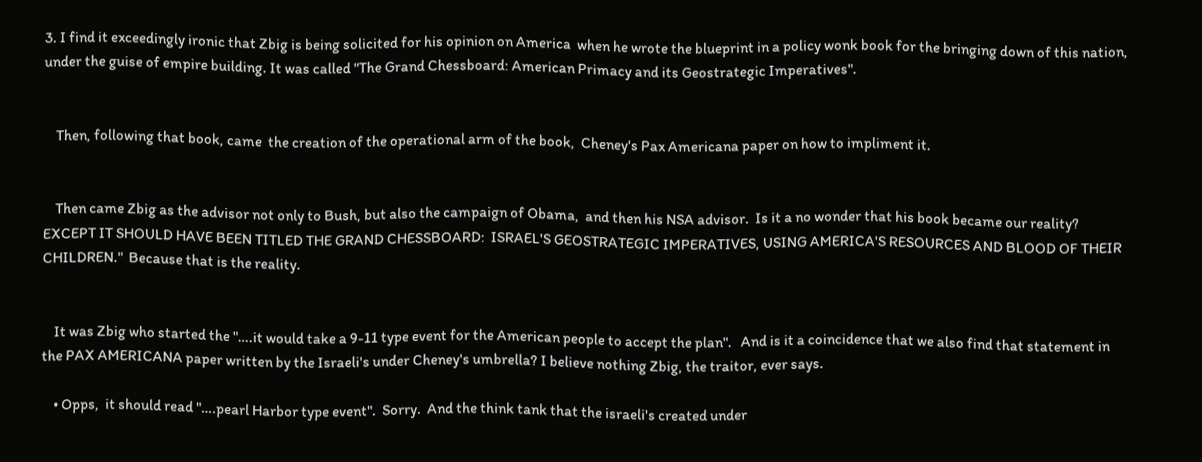3. I find it exceedingly ironic that Zbig is being solicited for his opinion on America  when he wrote the blueprint in a policy wonk book for the bringing down of this nation, under the guise of empire building. It was called "The Grand Chessboard: American Primacy and its Geostrategic Imperatives".


    Then, following that book, came  the creation of the operational arm of the book,  Cheney's Pax Americana paper on how to impliment it.


    Then came Zbig as the advisor not only to Bush, but also the campaign of Obama,  and then his NSA advisor.  Is it a no wonder that his book became our reality?  EXCEPT IT SHOULD HAVE BEEN TITLED THE GRAND CHESSBOARD:  ISRAEL'S GEOSTRATEGIC IMPERATIVES, USING AMERICA'S RESOURCES AND BLOOD OF THEIR CHILDREN."  Because that is the reality.


    It was Zbig who started the "….it would take a 9-11 type event for the American people to accept the plan".   And is it a coincidence that we also find that statement in the PAX AMERICANA paper written by the Israeli's under Cheney's umbrella? I believe nothing Zbig, the traitor, ever says.

    • Opps,  it should read "….pearl Harbor type event".  Sorry.  And the think tank that the israeli's created under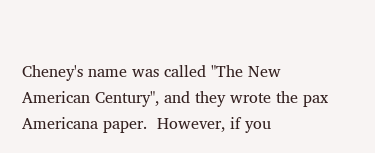Cheney's name was called "The New American Century", and they wrote the pax Americana paper.  However, if you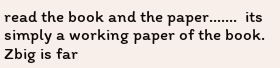read the book and the paper…….  its simply a working paper of the book.   Zbig is far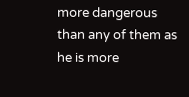more dangerous than any of them as he is more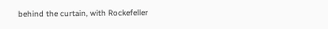behind the curtain, with Rockefeller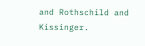and Rothschild and Kissinger.